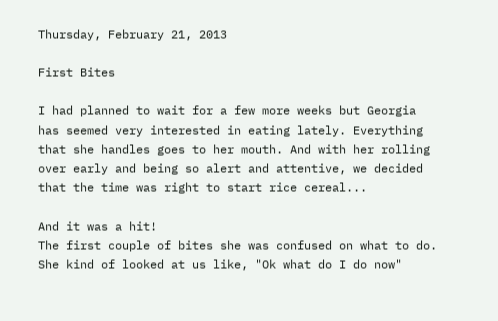Thursday, February 21, 2013

First Bites

I had planned to wait for a few more weeks but Georgia has seemed very interested in eating lately. Everything that she handles goes to her mouth. And with her rolling over early and being so alert and attentive, we decided that the time was right to start rice cereal...

And it was a hit!
The first couple of bites she was confused on what to do. She kind of looked at us like, "Ok what do I do now"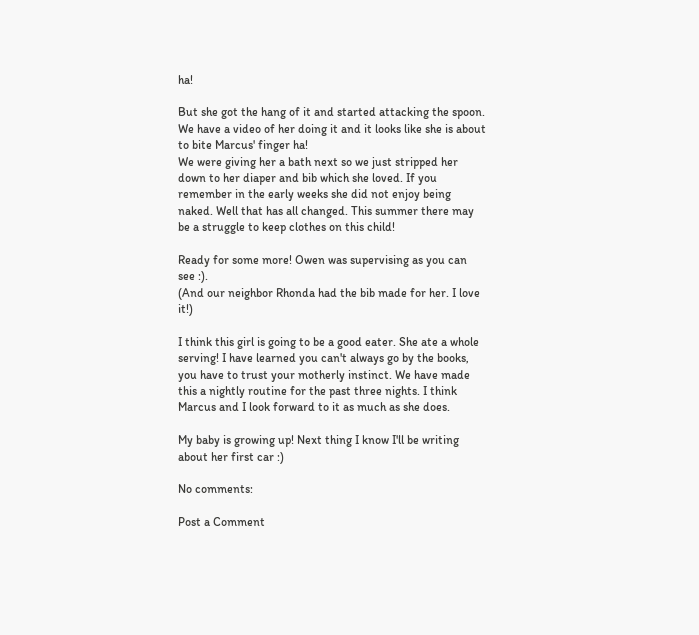ha!

But she got the hang of it and started attacking the spoon. We have a video of her doing it and it looks like she is about to bite Marcus' finger ha!
We were giving her a bath next so we just stripped her down to her diaper and bib which she loved. If you remember in the early weeks she did not enjoy being naked. Well that has all changed. This summer there may be a struggle to keep clothes on this child!

Ready for some more! Owen was supervising as you can see :).
(And our neighbor Rhonda had the bib made for her. I love it!)

I think this girl is going to be a good eater. She ate a whole serving! I have learned you can't always go by the books, you have to trust your motherly instinct. We have made this a nightly routine for the past three nights. I think Marcus and I look forward to it as much as she does.

My baby is growing up! Next thing I know I'll be writing about her first car :)

No comments:

Post a Comment